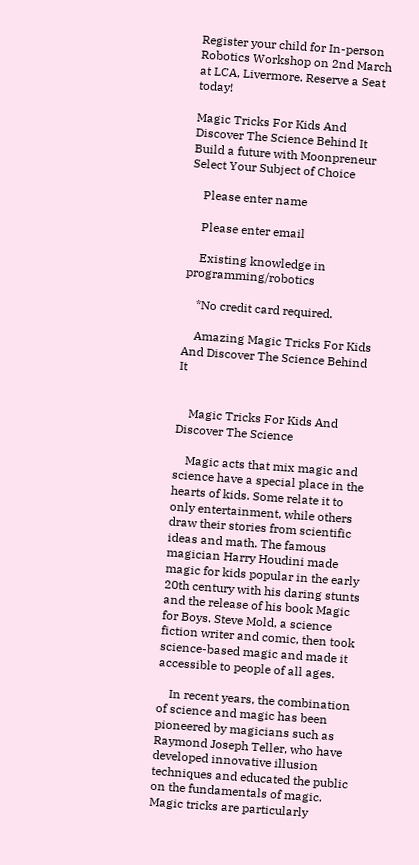Register your child for In-person Robotics Workshop on 2nd March at LCA, Livermore. Reserve a Seat today!

Magic Tricks For Kids And Discover The Science Behind It
Build a future with Moonpreneur
Select Your Subject of Choice

    Please enter name

    Please enter email

    Existing knowledge in programming/robotics

    *No credit card required.

    Amazing Magic Tricks For Kids And Discover The Science Behind It


    Magic Tricks For Kids And Discover The Science

    Magic acts that mix magic and science have a special place in the hearts of kids. Some relate it to only entertainment, while others draw their stories from scientific ideas and math. The famous magician Harry Houdini made magic for kids popular in the early 20th century with his daring stunts and the release of his book Magic for Boys. Steve Mold, a science fiction writer and comic, then took science-based magic and made it accessible to people of all ages.

    In recent years, the combination of science and magic has been pioneered by magicians such as Raymond Joseph Teller, who have developed innovative illusion techniques and educated the public on the fundamentals of magic. Magic tricks are particularly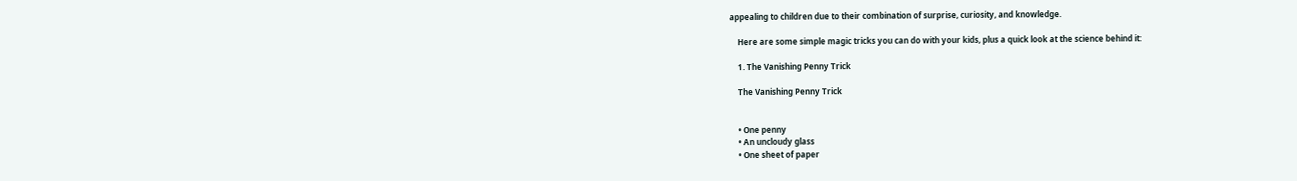appealing to children due to their combination of surprise, curiosity, and knowledge.

    Here are some simple magic tricks you can do with your kids, plus a quick look at the science behind it:

    1. The Vanishing Penny Trick

    The Vanishing Penny Trick


    • One penny
    • An uncloudy glass
    • One sheet of paper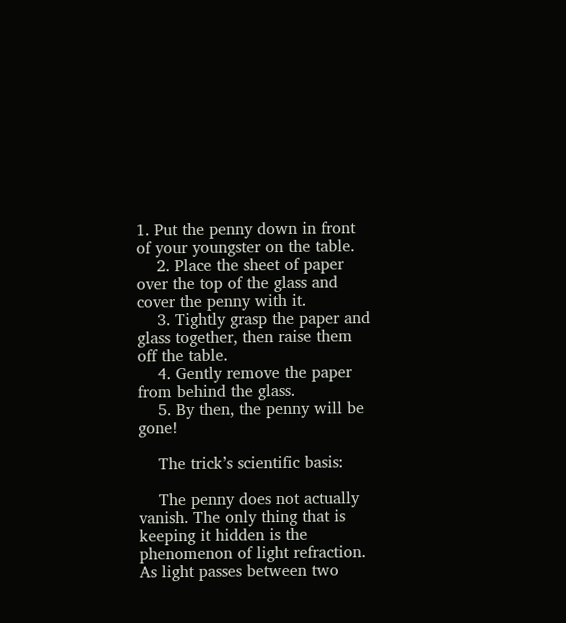1. Put the penny down in front of your youngster on the table.
    2. Place the sheet of paper over the top of the glass and cover the penny with it.
    3. Tightly grasp the paper and glass together, then raise them off the table.
    4. Gently remove the paper from behind the glass.
    5. By then, the penny will be gone!

    The trick’s scientific basis:

    The penny does not actually vanish. The only thing that is keeping it hidden is the phenomenon of light refraction. As light passes between two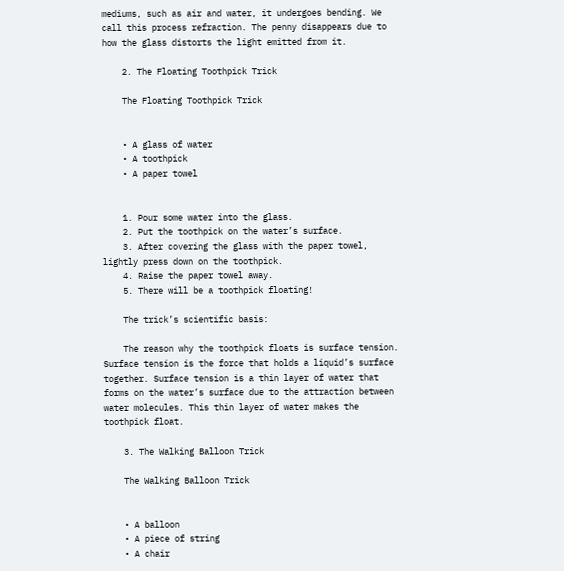mediums, such as air and water, it undergoes bending. We call this process refraction. The penny disappears due to how the glass distorts the light emitted from it.

    2. The Floating Toothpick Trick

    The Floating Toothpick Trick


    • A glass of water
    • A toothpick
    • A paper towel


    1. Pour some water into the glass.
    2. Put the toothpick on the water’s surface.
    3. After covering the glass with the paper towel, lightly press down on the toothpick.
    4. Raise the paper towel away.
    5. There will be a toothpick floating!

    The trick’s scientific basis:

    The reason why the toothpick floats is surface tension. Surface tension is the force that holds a liquid’s surface together. Surface tension is a thin layer of water that forms on the water’s surface due to the attraction between water molecules. This thin layer of water makes the toothpick float.

    3. The Walking Balloon Trick

    The Walking Balloon Trick


    • A balloon
    • A piece of string
    • A chair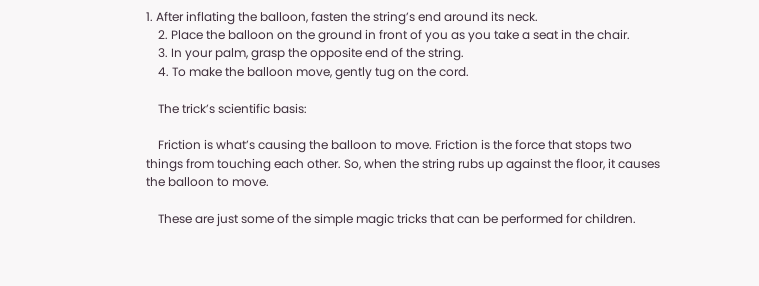1. After inflating the balloon, fasten the string’s end around its neck.
    2. Place the balloon on the ground in front of you as you take a seat in the chair.
    3. In your palm, grasp the opposite end of the string.
    4. To make the balloon move, gently tug on the cord.

    The trick’s scientific basis:

    Friction is what’s causing the balloon to move. Friction is the force that stops two things from touching each other. So, when the string rubs up against the floor, it causes the balloon to move.

    These are just some of the simple magic tricks that can be performed for children.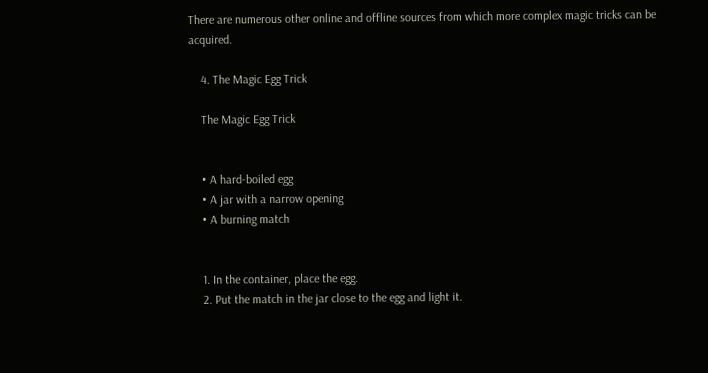There are numerous other online and offline sources from which more complex magic tricks can be acquired.

    4. The Magic Egg Trick

    The Magic Egg Trick


    • A hard-boiled egg
    • A jar with a narrow opening
    • A burning match


    1. In the container, place the egg.
    2. Put the match in the jar close to the egg and light it.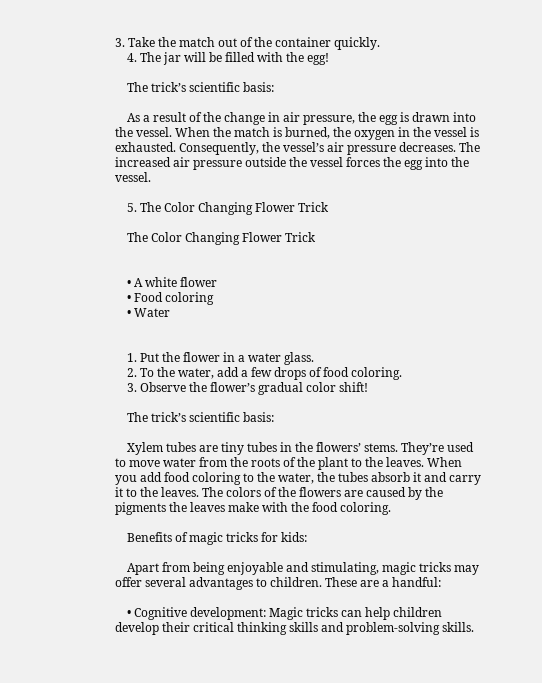3. Take the match out of the container quickly.
    4. The jar will be filled with the egg!

    The trick’s scientific basis:

    As a result of the change in air pressure, the egg is drawn into the vessel. When the match is burned, the oxygen in the vessel is exhausted. Consequently, the vessel’s air pressure decreases. The increased air pressure outside the vessel forces the egg into the vessel.

    5. The Color Changing Flower Trick

    The Color Changing Flower Trick


    • A white flower
    • Food coloring
    • Water


    1. Put the flower in a water glass.
    2. To the water, add a few drops of food coloring.
    3. Observe the flower’s gradual color shift!

    The trick’s scientific basis:

    Xylem tubes are tiny tubes in the flowers’ stems. They’re used to move water from the roots of the plant to the leaves. When you add food coloring to the water, the tubes absorb it and carry it to the leaves. The colors of the flowers are caused by the pigments the leaves make with the food coloring.

    Benefits of magic tricks for kids:

    Apart from being enjoyable and stimulating, magic tricks may offer several advantages to children. These are a handful:

    • Cognitive development: Magic tricks can help children develop their critical thinking skills and problem-solving skills.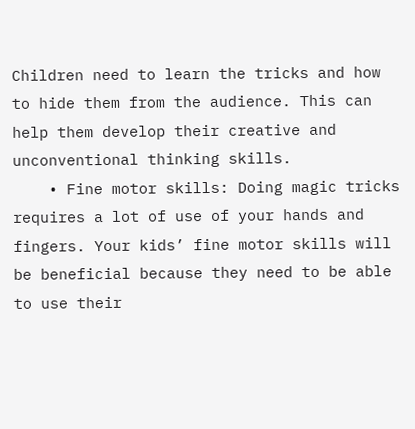Children need to learn the tricks and how to hide them from the audience. This can help them develop their creative and unconventional thinking skills.
    • Fine motor skills: Doing magic tricks requires a lot of use of your hands and fingers. Your kids’ fine motor skills will be beneficial because they need to be able to use their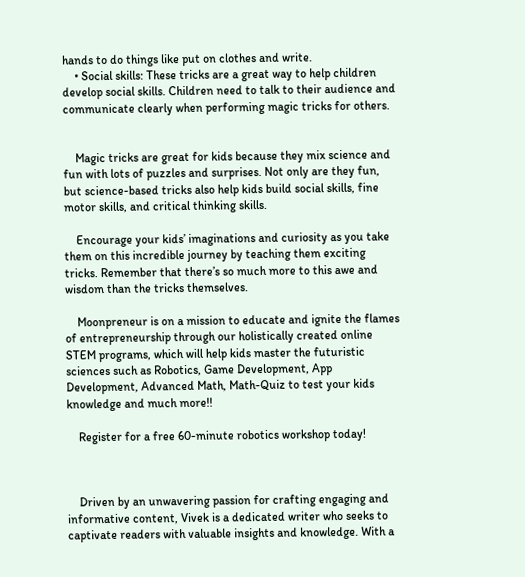hands to do things like put on clothes and write.
    • Social skills: These tricks are a great way to help children develop social skills. Children need to talk to their audience and communicate clearly when performing magic tricks for others.


    Magic tricks are great for kids because they mix science and fun with lots of puzzles and surprises. Not only are they fun, but science-based tricks also help kids build social skills, fine motor skills, and critical thinking skills.

    Encourage your kids’ imaginations and curiosity as you take them on this incredible journey by teaching them exciting tricks. Remember that there’s so much more to this awe and wisdom than the tricks themselves.

    Moonpreneur is on a mission to educate and ignite the flames of entrepreneurship through our holistically created online STEM programs, which will help kids master the futuristic sciences such as Robotics, Game Development, App Development, Advanced Math, Math-Quiz to test your kids knowledge and much more!!

    Register for a free 60-minute robotics workshop today!



    Driven by an unwavering passion for crafting engaging and informative content, Vivek is a dedicated writer who seeks to captivate readers with valuable insights and knowledge. With a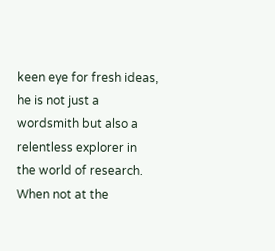keen eye for fresh ideas, he is not just a wordsmith but also a relentless explorer in the world of research. When not at the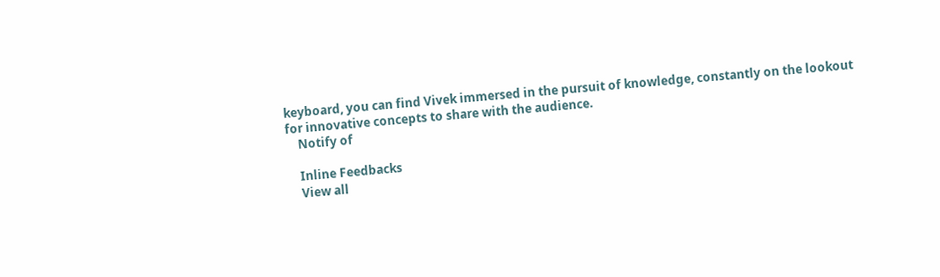keyboard, you can find Vivek immersed in the pursuit of knowledge, constantly on the lookout for innovative concepts to share with the audience.
    Notify of

    Inline Feedbacks
    View all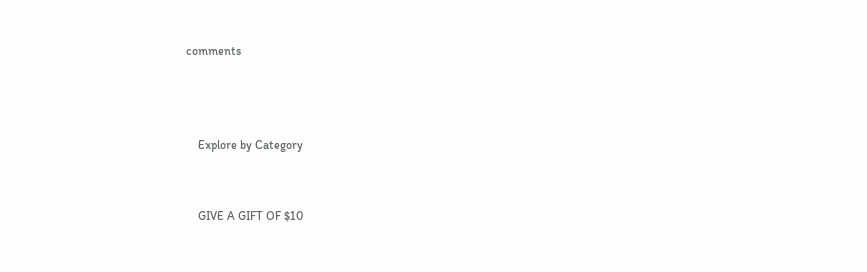comments



    Explore by Category


    GIVE A GIFT OF $10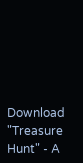Download "Treasure Hunt" - A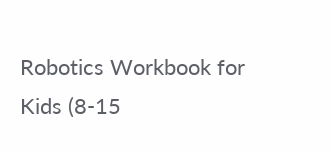Robotics Workbook for Kids (8-15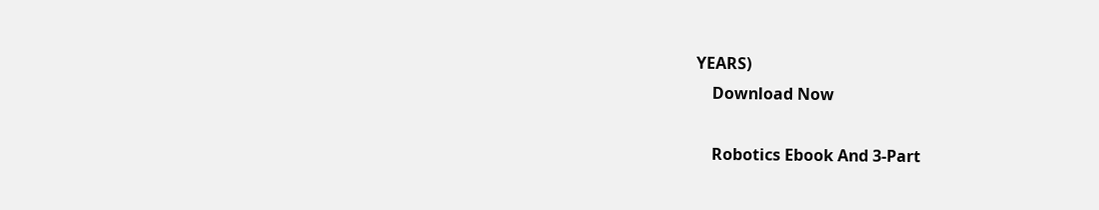YEARS)
    Download Now

    Robotics Ebook And 3-Part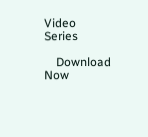Video Series

    Download Now